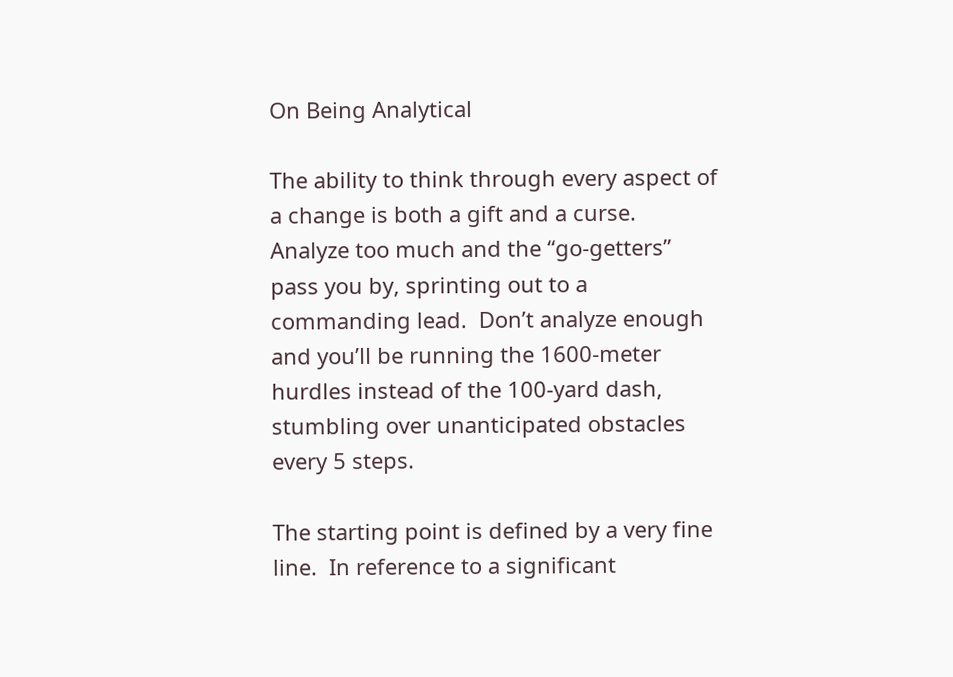On Being Analytical

The ability to think through every aspect of a change is both a gift and a curse.  Analyze too much and the “go-getters” pass you by, sprinting out to a commanding lead.  Don’t analyze enough and you’ll be running the 1600-meter hurdles instead of the 100-yard dash, stumbling over unanticipated obstacles every 5 steps.

The starting point is defined by a very fine line.  In reference to a significant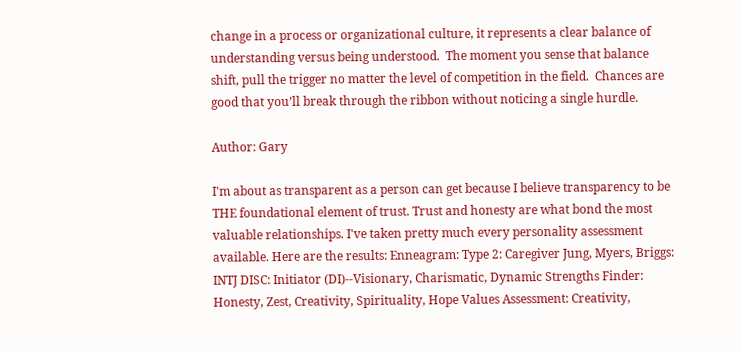change in a process or organizational culture, it represents a clear balance of understanding versus being understood.  The moment you sense that balance shift, pull the trigger no matter the level of competition in the field.  Chances are good that you’ll break through the ribbon without noticing a single hurdle.

Author: Gary

I'm about as transparent as a person can get because I believe transparency to be THE foundational element of trust. Trust and honesty are what bond the most valuable relationships. I've taken pretty much every personality assessment available. Here are the results: Enneagram: Type 2: Caregiver Jung, Myers, Briggs: INTJ DISC: Initiator (DI)--Visionary, Charismatic, Dynamic Strengths Finder: Honesty, Zest, Creativity, Spirituality, Hope Values Assessment: Creativity,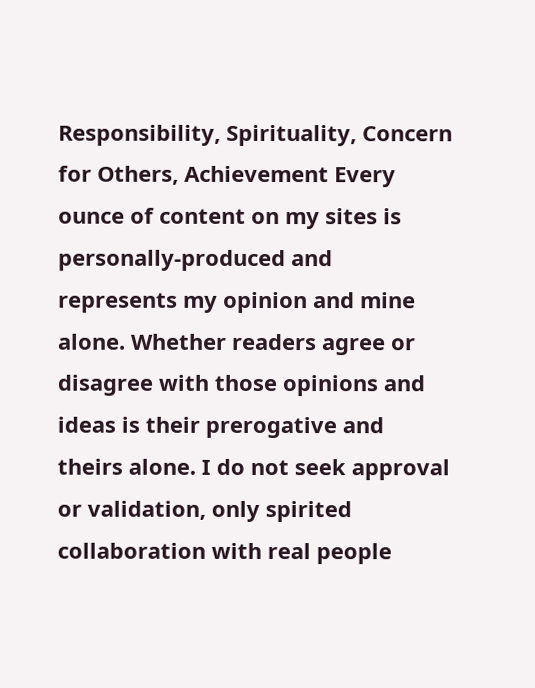Responsibility, Spirituality, Concern for Others, Achievement Every ounce of content on my sites is personally-produced and represents my opinion and mine alone. Whether readers agree or disagree with those opinions and ideas is their prerogative and theirs alone. I do not seek approval or validation, only spirited collaboration with real people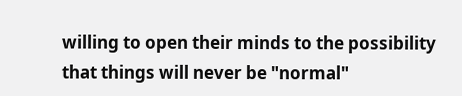willing to open their minds to the possibility that things will never be "normal"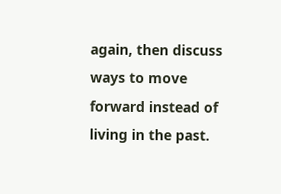again, then discuss ways to move forward instead of living in the past.